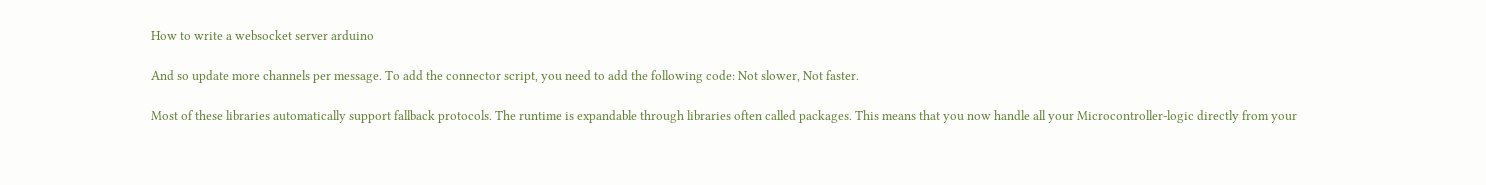How to write a websocket server arduino

And so update more channels per message. To add the connector script, you need to add the following code: Not slower, Not faster.

Most of these libraries automatically support fallback protocols. The runtime is expandable through libraries often called packages. This means that you now handle all your Microcontroller-logic directly from your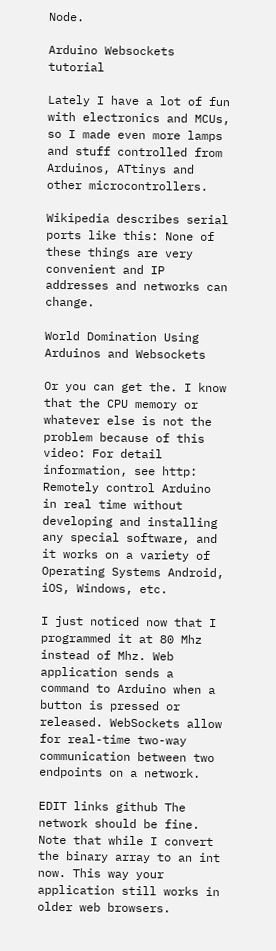Node.

Arduino Websockets tutorial

Lately I have a lot of fun with electronics and MCUs, so I made even more lamps and stuff controlled from Arduinos, ATtinys and other microcontrollers.

Wikipedia describes serial ports like this: None of these things are very convenient and IP addresses and networks can change.

World Domination Using Arduinos and Websockets

Or you can get the. I know that the CPU memory or whatever else is not the problem because of this video: For detail information, see http: Remotely control Arduino in real time without developing and installing any special software, and it works on a variety of Operating Systems Android, iOS, Windows, etc.

I just noticed now that I programmed it at 80 Mhz instead of Mhz. Web application sends a command to Arduino when a button is pressed or released. WebSockets allow for real-time two-way communication between two endpoints on a network.

EDIT links github The network should be fine. Note that while I convert the binary array to an int now. This way your application still works in older web browsers.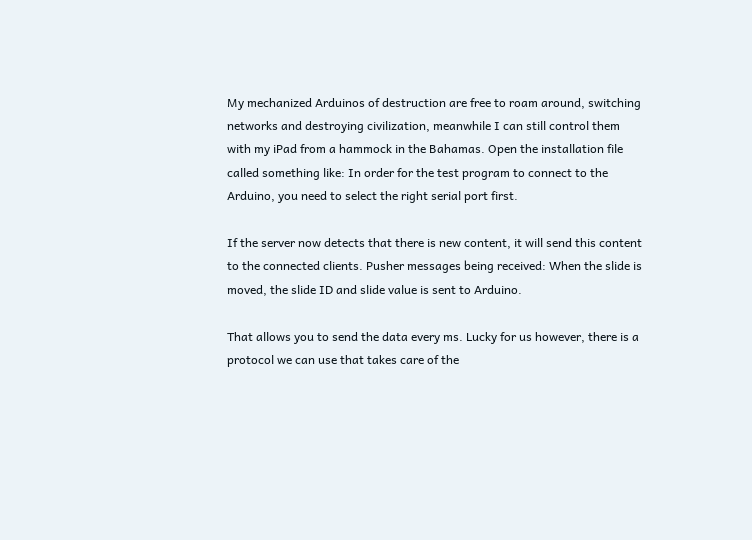My mechanized Arduinos of destruction are free to roam around, switching networks and destroying civilization, meanwhile I can still control them with my iPad from a hammock in the Bahamas. Open the installation file called something like: In order for the test program to connect to the Arduino, you need to select the right serial port first.

If the server now detects that there is new content, it will send this content to the connected clients. Pusher messages being received: When the slide is moved, the slide ID and slide value is sent to Arduino.

That allows you to send the data every ms. Lucky for us however, there is a protocol we can use that takes care of the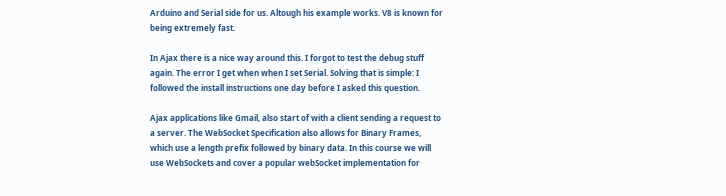Arduino and Serial side for us. Altough his example works. V8 is known for being extremely fast.

In Ajax there is a nice way around this. I forgot to test the debug stuff again. The error I get when when I set Serial. Solving that is simple: I followed the install instructions one day before I asked this question.

Ajax applications like Gmail, also start of with a client sending a request to a server. The WebSocket Specification also allows for Binary Frames, which use a length prefix followed by binary data. In this course we will use WebSockets and cover a popular webSocket implementation for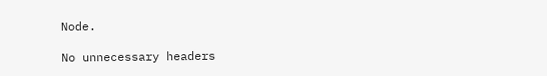Node.

No unnecessary headers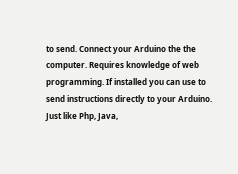to send. Connect your Arduino the the computer. Requires knowledge of web programming. If installed you can use to send instructions directly to your Arduino. Just like Php, Java,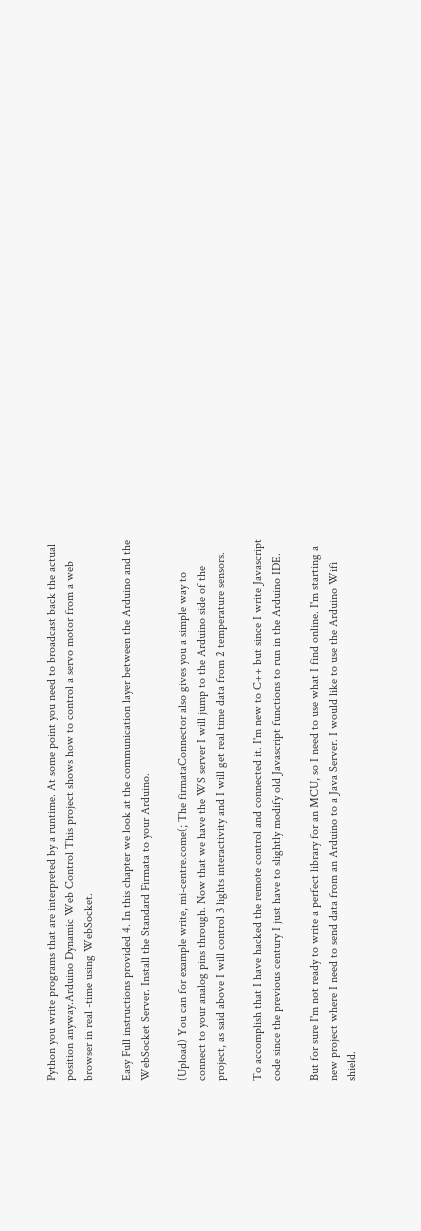Python you write programs that are interpreted by a runtime. At some point you need to broadcast back the actual position anyway.Arduino Dynamic Web Control This project shows how to control a servo motor from a web browser in real -time using WebSocket.

Easy Full instructions provided 4. In this chapter we look at the communication layer between the Arduino and the WebSocket Server. Install the Standard Firmata to your Arduino.

(Upload) You can for example write, mi-centre.come(; The firmataConnector also gives you a simple way to connect to your analog pins through. Now that we have the WS server I will jump to the Arduino side of the project, as said above I will control 3 lights interactivity and I will get real time data from 2 temperature sensors.

To accomplish that I have hacked the remote control and connected it. I'm new to C++ but since I write Javascript code since the previous century I just have to slightly modify old Javascript functions to run in the Arduino IDE.

But for sure I'm not ready to write a perfect library for an MCU, so I need to use what I find online. I'm starting a new project where I need to send data from an Arduino to a Java Server. I would like to use the Arduino Wifi shield.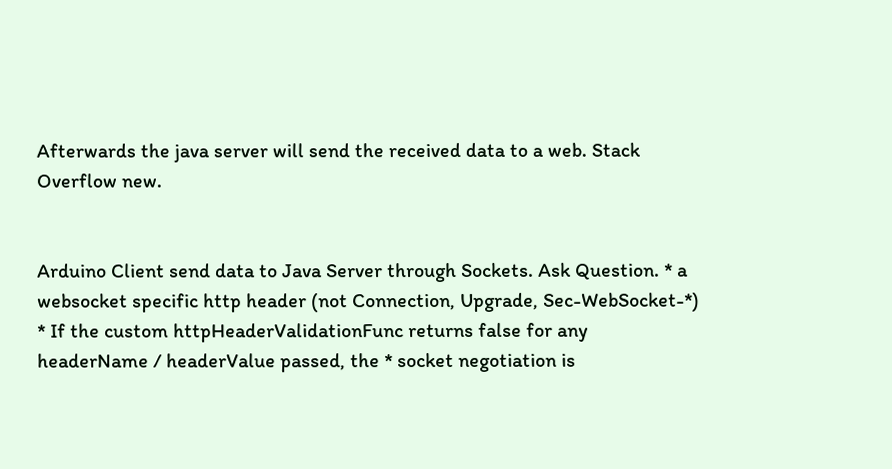Afterwards the java server will send the received data to a web. Stack Overflow new.


Arduino Client send data to Java Server through Sockets. Ask Question. * a websocket specific http header (not Connection, Upgrade, Sec-WebSocket-*) * If the custom httpHeaderValidationFunc returns false for any headerName / headerValue passed, the * socket negotiation is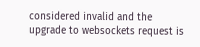considered invalid and the upgrade to websockets request is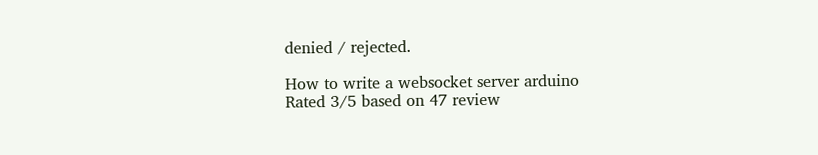denied / rejected.

How to write a websocket server arduino
Rated 3/5 based on 47 review